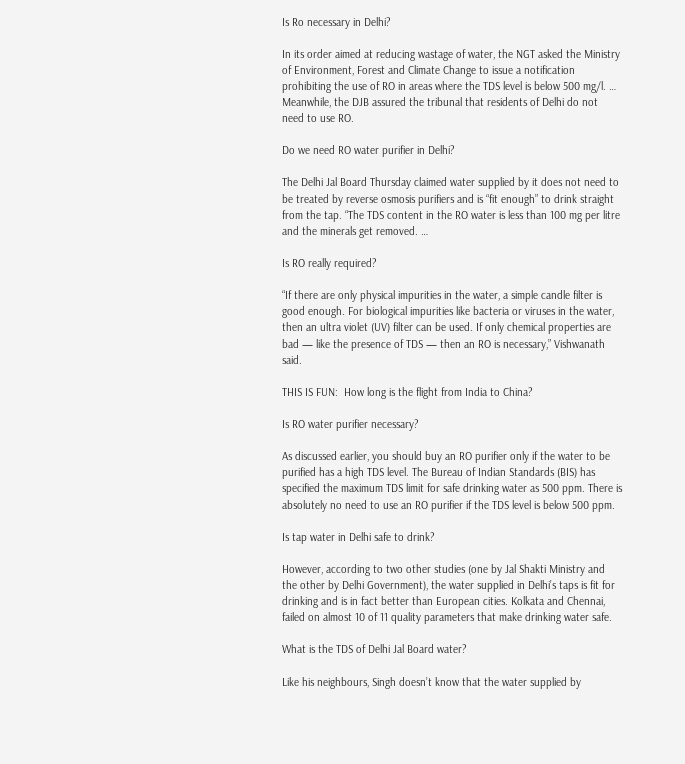Is Ro necessary in Delhi?

In its order aimed at reducing wastage of water, the NGT asked the Ministry of Environment, Forest and Climate Change to issue a notification prohibiting the use of RO in areas where the TDS level is below 500 mg/l. … Meanwhile, the DJB assured the tribunal that residents of Delhi do not need to use RO.

Do we need RO water purifier in Delhi?

The Delhi Jal Board Thursday claimed water supplied by it does not need to be treated by reverse osmosis purifiers and is “fit enough” to drink straight from the tap. “The TDS content in the RO water is less than 100 mg per litre and the minerals get removed. …

Is RO really required?

“If there are only physical impurities in the water, a simple candle filter is good enough. For biological impurities like bacteria or viruses in the water, then an ultra violet (UV) filter can be used. If only chemical properties are bad — like the presence of TDS — then an RO is necessary,” Vishwanath said.

THIS IS FUN:  How long is the flight from India to China?

Is RO water purifier necessary?

As discussed earlier, you should buy an RO purifier only if the water to be purified has a high TDS level. The Bureau of Indian Standards (BIS) has specified the maximum TDS limit for safe drinking water as 500 ppm. There is absolutely no need to use an RO purifier if the TDS level is below 500 ppm.

Is tap water in Delhi safe to drink?

However, according to two other studies (one by Jal Shakti Ministry and the other by Delhi Government), the water supplied in Delhi’s taps is fit for drinking and is in fact better than European cities. Kolkata and Chennai, failed on almost 10 of 11 quality parameters that make drinking water safe.

What is the TDS of Delhi Jal Board water?

Like his neighbours, Singh doesn’t know that the water supplied by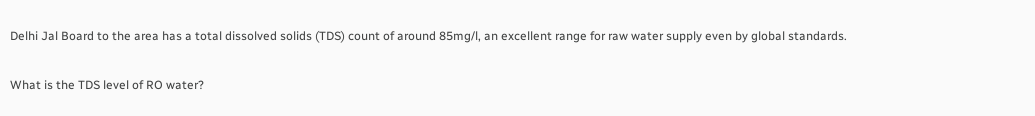Delhi Jal Board to the area has a total dissolved solids (TDS) count of around 85mg/l, an excellent range for raw water supply even by global standards.

What is the TDS level of RO water?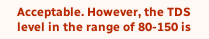Acceptable. However, the TDS level in the range of 80-150 is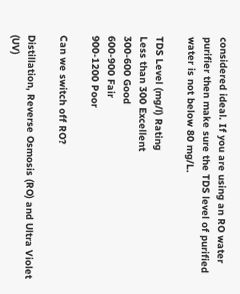considered ideal. If you are using an RO water purifier then make sure the TDS level of purified water is not below 80 mg/L.

TDS Level (mg/l) Rating
Less than 300 Excellent
300-600 Good
600-900 Fair
900-1200 Poor

Can we switch off RO?

Distillation, Reverse Osmosis (RO) and Ultra Violet (UV)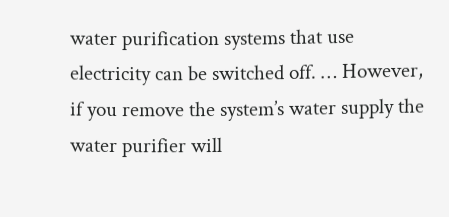water purification systems that use electricity can be switched off. … However, if you remove the system’s water supply the water purifier will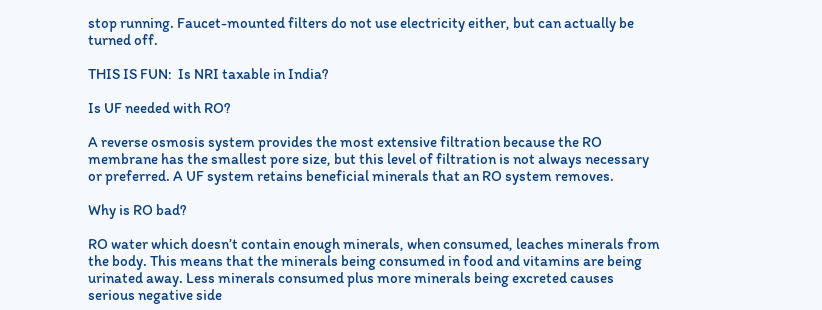stop running. Faucet-mounted filters do not use electricity either, but can actually be turned off.

THIS IS FUN:  Is NRI taxable in India?

Is UF needed with RO?

A reverse osmosis system provides the most extensive filtration because the RO membrane has the smallest pore size, but this level of filtration is not always necessary or preferred. A UF system retains beneficial minerals that an RO system removes.

Why is RO bad?

RO water which doesn’t contain enough minerals, when consumed, leaches minerals from the body. This means that the minerals being consumed in food and vitamins are being urinated away. Less minerals consumed plus more minerals being excreted causes serious negative side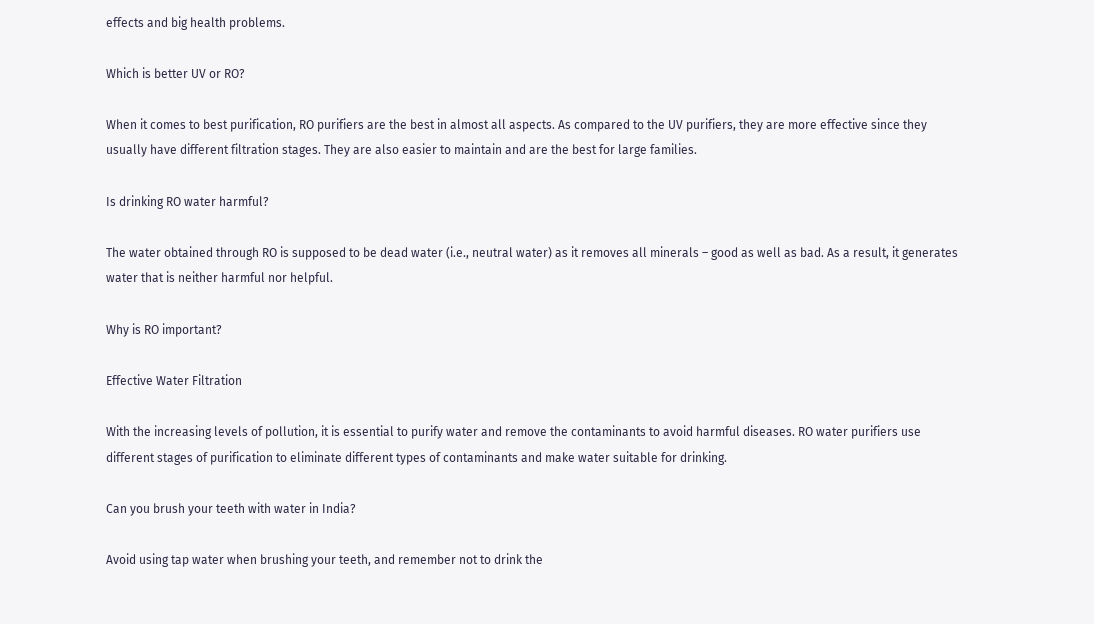effects and big health problems.

Which is better UV or RO?

When it comes to best purification, RO purifiers are the best in almost all aspects. As compared to the UV purifiers, they are more effective since they usually have different filtration stages. They are also easier to maintain and are the best for large families.

Is drinking RO water harmful?

The water obtained through RO is supposed to be dead water (i.e., neutral water) as it removes all minerals – good as well as bad. As a result, it generates water that is neither harmful nor helpful.

Why is RO important?

Effective Water Filtration

With the increasing levels of pollution, it is essential to purify water and remove the contaminants to avoid harmful diseases. RO water purifiers use different stages of purification to eliminate different types of contaminants and make water suitable for drinking.

Can you brush your teeth with water in India?

Avoid using tap water when brushing your teeth, and remember not to drink the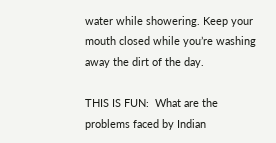water while showering. Keep your mouth closed while you’re washing away the dirt of the day.

THIS IS FUN:  What are the problems faced by Indian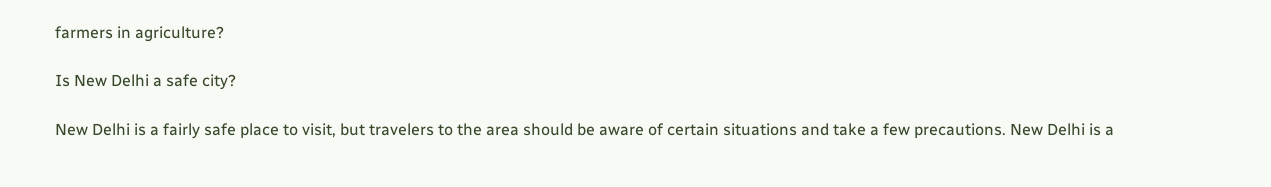farmers in agriculture?

Is New Delhi a safe city?

New Delhi is a fairly safe place to visit, but travelers to the area should be aware of certain situations and take a few precautions. New Delhi is a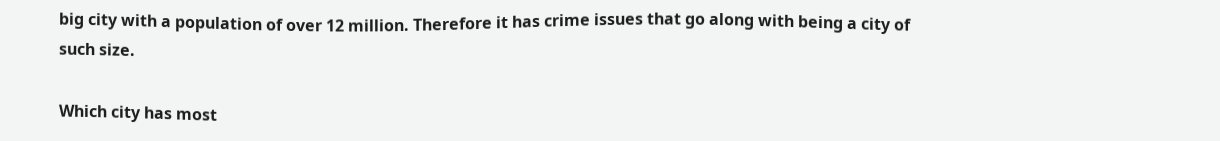big city with a population of over 12 million. Therefore it has crime issues that go along with being a city of such size.

Which city has most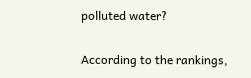polluted water?

According to the rankings,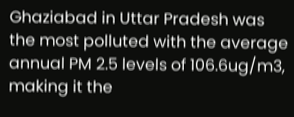Ghaziabad in Uttar Pradesh was the most polluted with the average annual PM 2.5 levels of 106.6ug/m3, making it the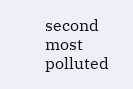second most polluted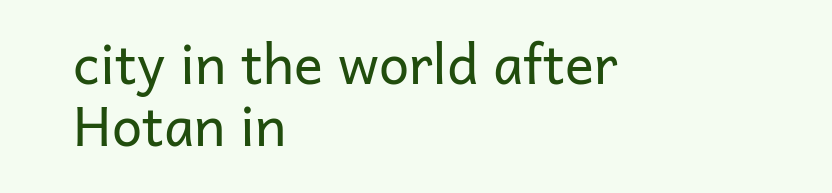city in the world after Hotan in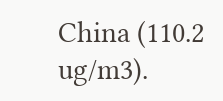China (110.2 ug/m3).